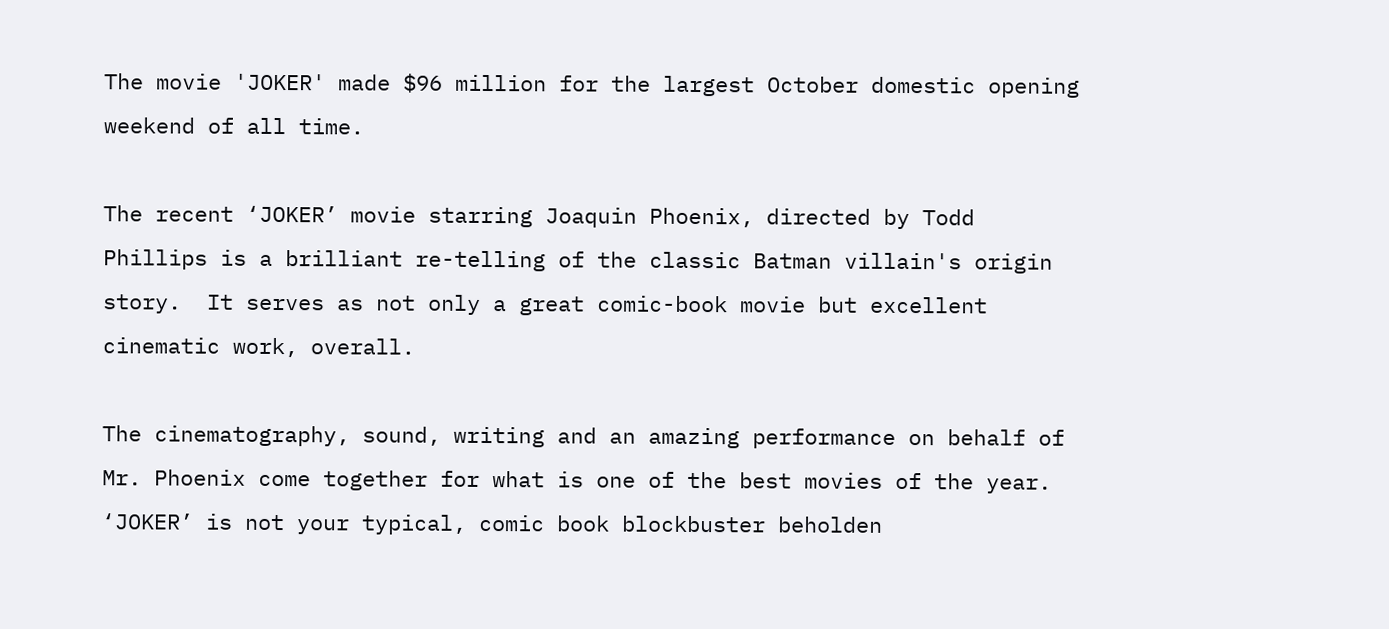The movie 'JOKER' made $96 million for the largest October domestic opening weekend of all time.

The recent ‘JOKER’ movie starring Joaquin Phoenix, directed by Todd Phillips is a brilliant re-telling of the classic Batman villain's origin story.  It serves as not only a great comic-book movie but excellent cinematic work, overall.

The cinematography, sound, writing and an amazing performance on behalf of Mr. Phoenix come together for what is one of the best movies of the year. ‘JOKER’ is not your typical, comic book blockbuster beholden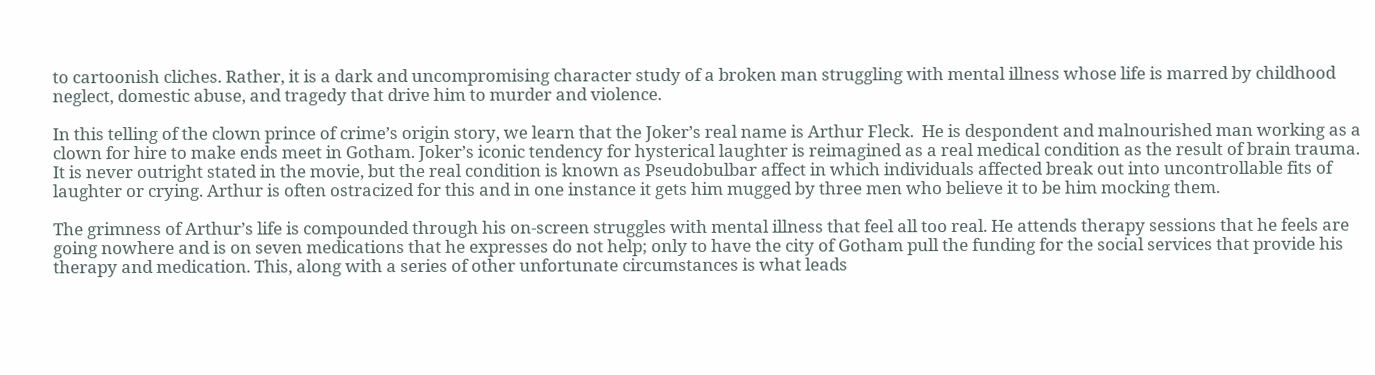to cartoonish cliches. Rather, it is a dark and uncompromising character study of a broken man struggling with mental illness whose life is marred by childhood neglect, domestic abuse, and tragedy that drive him to murder and violence.

In this telling of the clown prince of crime’s origin story, we learn that the Joker’s real name is Arthur Fleck.  He is despondent and malnourished man working as a clown for hire to make ends meet in Gotham. Joker’s iconic tendency for hysterical laughter is reimagined as a real medical condition as the result of brain trauma. It is never outright stated in the movie, but the real condition is known as Pseudobulbar affect in which individuals affected break out into uncontrollable fits of laughter or crying. Arthur is often ostracized for this and in one instance it gets him mugged by three men who believe it to be him mocking them.

The grimness of Arthur’s life is compounded through his on-screen struggles with mental illness that feel all too real. He attends therapy sessions that he feels are going nowhere and is on seven medications that he expresses do not help; only to have the city of Gotham pull the funding for the social services that provide his therapy and medication. This, along with a series of other unfortunate circumstances is what leads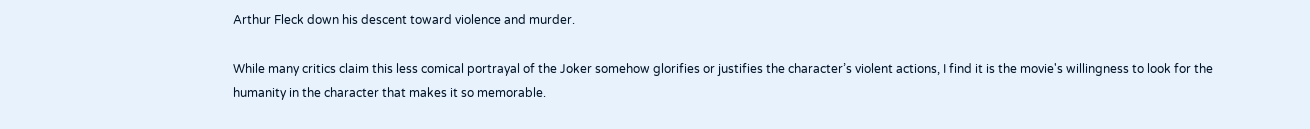Arthur Fleck down his descent toward violence and murder.

While many critics claim this less comical portrayal of the Joker somehow glorifies or justifies the character’s violent actions, I find it is the movie's willingness to look for the humanity in the character that makes it so memorable.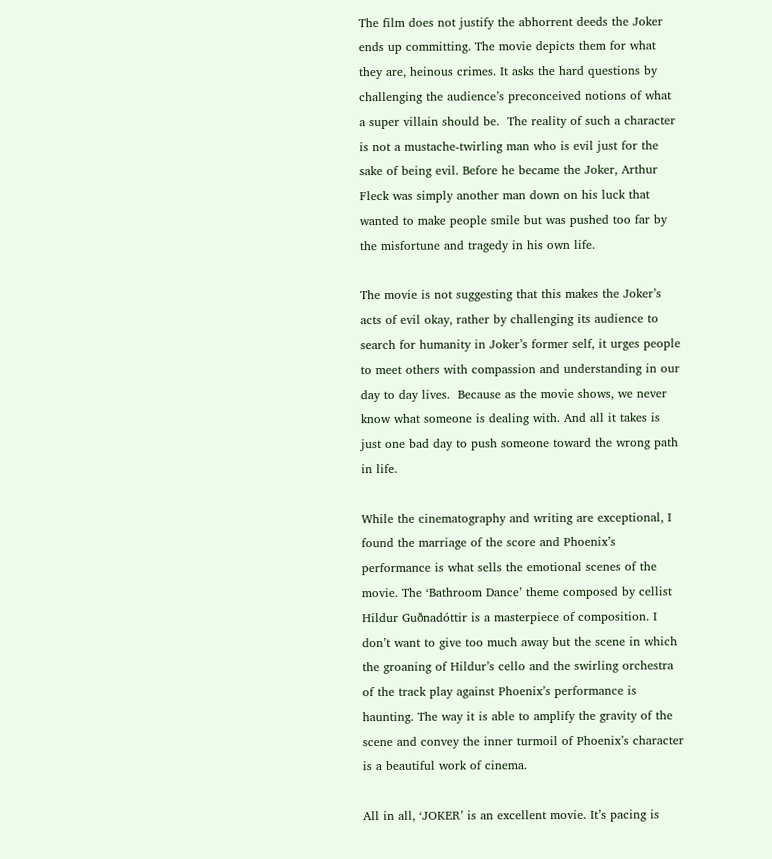The film does not justify the abhorrent deeds the Joker ends up committing. The movie depicts them for what they are, heinous crimes. It asks the hard questions by challenging the audience’s preconceived notions of what a super villain should be.  The reality of such a character is not a mustache-twirling man who is evil just for the sake of being evil. Before he became the Joker, Arthur Fleck was simply another man down on his luck that wanted to make people smile but was pushed too far by the misfortune and tragedy in his own life.

The movie is not suggesting that this makes the Joker’s acts of evil okay, rather by challenging its audience to search for humanity in Joker’s former self, it urges people to meet others with compassion and understanding in our day to day lives.  Because as the movie shows, we never know what someone is dealing with. And all it takes is just one bad day to push someone toward the wrong path in life.

While the cinematography and writing are exceptional, I found the marriage of the score and Phoenix’s performance is what sells the emotional scenes of the movie. The ‘Bathroom Dance’ theme composed by cellist Hildur Guðnadóttir is a masterpiece of composition. I don’t want to give too much away but the scene in which the groaning of Hildur’s cello and the swirling orchestra of the track play against Phoenix’s performance is haunting. The way it is able to amplify the gravity of the scene and convey the inner turmoil of Phoenix’s character is a beautiful work of cinema.

All in all, ‘JOKER’ is an excellent movie. It’s pacing is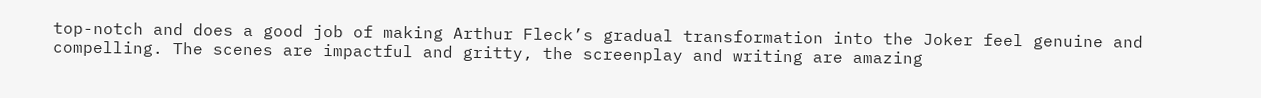top-notch and does a good job of making Arthur Fleck’s gradual transformation into the Joker feel genuine and compelling. The scenes are impactful and gritty, the screenplay and writing are amazing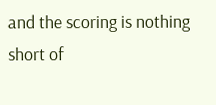and the scoring is nothing short of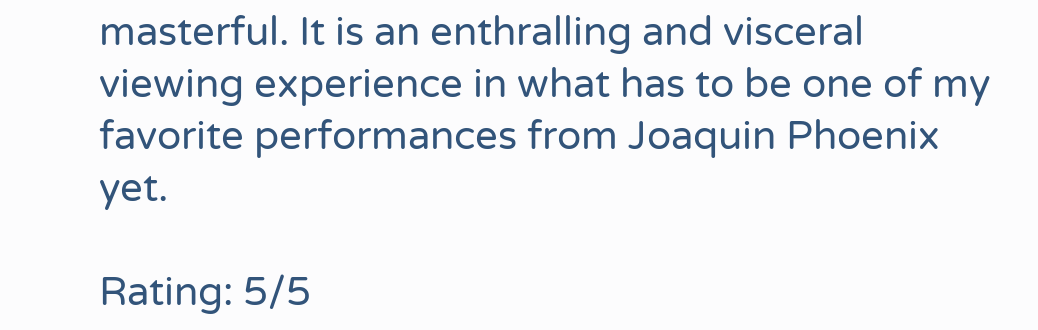masterful. It is an enthralling and visceral viewing experience in what has to be one of my favorite performances from Joaquin Phoenix yet.

Rating: 5/5